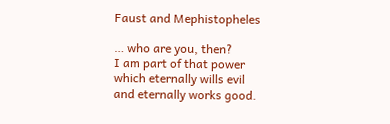Faust and Mephistopheles

… who are you, then?
I am part of that power
which eternally wills evil
and eternally works good.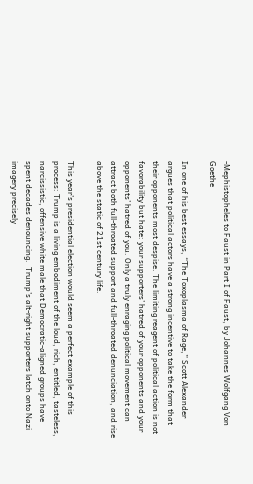-Mephistopheles to Faust in Part I of Faust, by Johannes Wolfgang Von Goethe

In one of his best essays, “The Toxoplasma of Rage,” Scott Alexander argues that political actors have a strong incentive to take the form that their opponents most despise. The limiting reagent of political action is not favorability but hate: your supporters’ hatred of your opponents and your opponents’ hatred of you. Only a truly enraging political movement can attract both full-throated support and full-throated denunciation, and rise above the static of 21st century life.

This year’s presidential election would seem a perfect example of this process: Trump is a living embodiment of the loud, rich, entitled, tasteless, narcissistic, offensive white male that Democratic-aligned groups have spent decades denouncing.  Trump’s alt-right supporters latch onto Nazi imagery precisely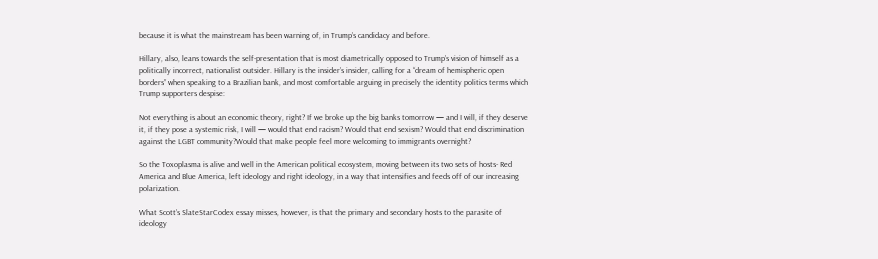because it is what the mainstream has been warning of, in Trump’s candidacy and before.

Hillary, also, leans towards the self-presentation that is most diametrically opposed to Trump’s vision of himself as a politically incorrect, nationalist outsider. Hillary is the insider’s insider, calling for a “dream of hemispheric open borders” when speaking to a Brazilian bank, and most comfortable arguing in precisely the identity politics terms which Trump supporters despise:

Not everything is about an economic theory, right? If we broke up the big banks tomorrow — and I will, if they deserve it, if they pose a systemic risk, I will — would that end racism? Would that end sexism? Would that end discrimination against the LGBT community?Would that make people feel more welcoming to immigrants overnight?

So the Toxoplasma is alive and well in the American political ecosystem, moving between its two sets of hosts- Red America and Blue America, left ideology and right ideology, in a way that intensifies and feeds off of our increasing polarization.

What Scott’s SlateStarCodex essay misses, however, is that the primary and secondary hosts to the parasite of ideology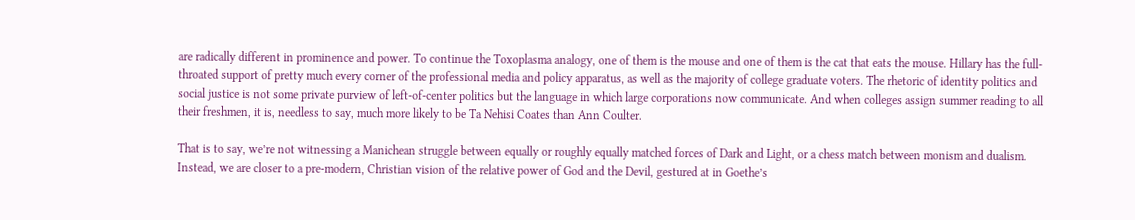are radically different in prominence and power. To continue the Toxoplasma analogy, one of them is the mouse and one of them is the cat that eats the mouse. Hillary has the full-throated support of pretty much every corner of the professional media and policy apparatus, as well as the majority of college graduate voters. The rhetoric of identity politics and social justice is not some private purview of left-of-center politics but the language in which large corporations now communicate. And when colleges assign summer reading to all their freshmen, it is, needless to say, much more likely to be Ta Nehisi Coates than Ann Coulter.

That is to say, we’re not witnessing a Manichean struggle between equally or roughly equally matched forces of Dark and Light, or a chess match between monism and dualism. Instead, we are closer to a pre-modern, Christian vision of the relative power of God and the Devil, gestured at in Goethe’s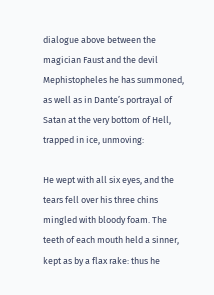dialogue above between the magician Faust and the devil Mephistopheles he has summoned, as well as in Dante’s portrayal of Satan at the very bottom of Hell, trapped in ice, unmoving:

He wept with all six eyes, and the tears fell over his three chins mingled with bloody foam. The teeth of each mouth held a sinner, kept as by a flax rake: thus he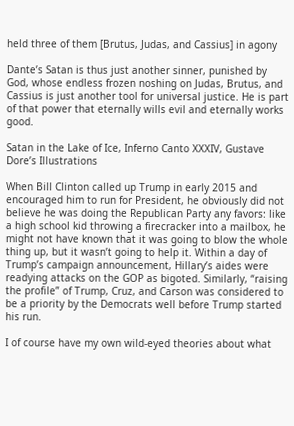held three of them [Brutus, Judas, and Cassius] in agony

Dante’s Satan is thus just another sinner, punished by God, whose endless frozen noshing on Judas, Brutus, and Cassius is just another tool for universal justice. He is part of that power that eternally wills evil and eternally works good.

Satan in the Lake of Ice, Inferno Canto XXXIV, Gustave Dore’s Illustrations

When Bill Clinton called up Trump in early 2015 and encouraged him to run for President, he obviously did not believe he was doing the Republican Party any favors: like a high school kid throwing a firecracker into a mailbox, he might not have known that it was going to blow the whole thing up, but it wasn’t going to help it. Within a day of Trump’s campaign announcement, Hillary’s aides were readying attacks on the GOP as bigoted. Similarly, “raising the profile” of Trump, Cruz, and Carson was considered to be a priority by the Democrats well before Trump started his run.

I of course have my own wild-eyed theories about what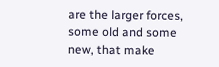are the larger forces, some old and some new, that make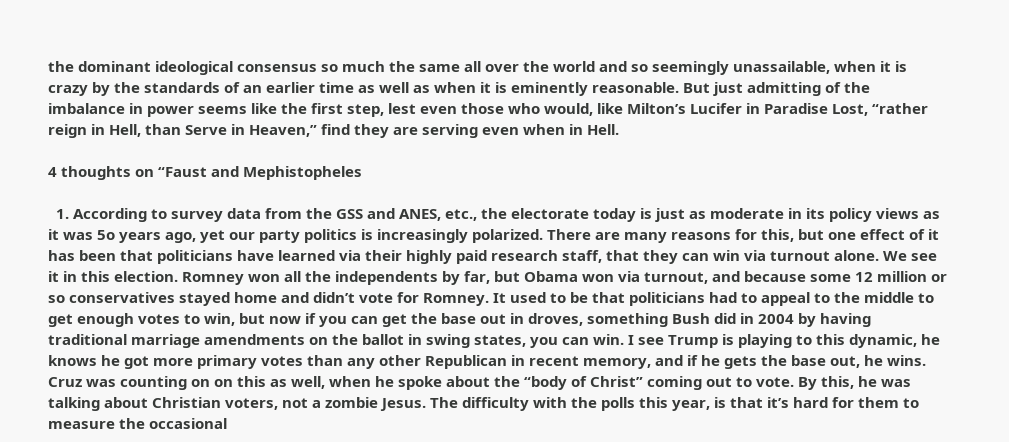the dominant ideological consensus so much the same all over the world and so seemingly unassailable, when it is crazy by the standards of an earlier time as well as when it is eminently reasonable. But just admitting of the imbalance in power seems like the first step, lest even those who would, like Milton’s Lucifer in Paradise Lost, “rather reign in Hell, than Serve in Heaven,” find they are serving even when in Hell.

4 thoughts on “Faust and Mephistopheles

  1. According to survey data from the GSS and ANES, etc., the electorate today is just as moderate in its policy views as it was 5o years ago, yet our party politics is increasingly polarized. There are many reasons for this, but one effect of it has been that politicians have learned via their highly paid research staff, that they can win via turnout alone. We see it in this election. Romney won all the independents by far, but Obama won via turnout, and because some 12 million or so conservatives stayed home and didn’t vote for Romney. It used to be that politicians had to appeal to the middle to get enough votes to win, but now if you can get the base out in droves, something Bush did in 2004 by having traditional marriage amendments on the ballot in swing states, you can win. I see Trump is playing to this dynamic, he knows he got more primary votes than any other Republican in recent memory, and if he gets the base out, he wins. Cruz was counting on on this as well, when he spoke about the “body of Christ” coming out to vote. By this, he was talking about Christian voters, not a zombie Jesus. The difficulty with the polls this year, is that it’s hard for them to measure the occasional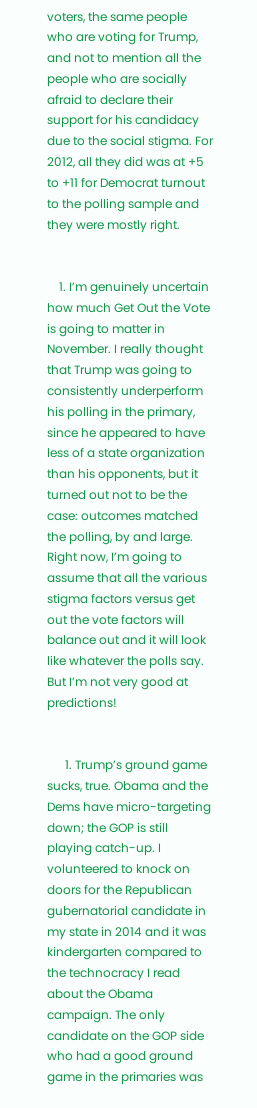voters, the same people who are voting for Trump, and not to mention all the people who are socially afraid to declare their support for his candidacy due to the social stigma. For 2012, all they did was at +5 to +11 for Democrat turnout to the polling sample and they were mostly right.


    1. I’m genuinely uncertain how much Get Out the Vote is going to matter in November. I really thought that Trump was going to consistently underperform his polling in the primary, since he appeared to have less of a state organization than his opponents, but it turned out not to be the case: outcomes matched the polling, by and large. Right now, I’m going to assume that all the various stigma factors versus get out the vote factors will balance out and it will look like whatever the polls say. But I’m not very good at predictions!


      1. Trump’s ground game sucks, true. Obama and the Dems have micro-targeting down; the GOP is still playing catch-up. I volunteered to knock on doors for the Republican gubernatorial candidate in my state in 2014 and it was kindergarten compared to the technocracy I read about the Obama campaign. The only candidate on the GOP side who had a good ground game in the primaries was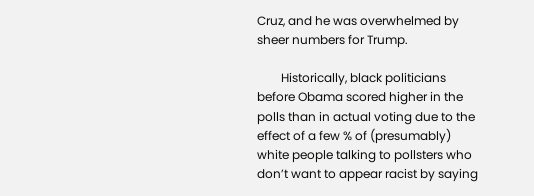Cruz, and he was overwhelmed by sheer numbers for Trump.

        Historically, black politicians before Obama scored higher in the polls than in actual voting due to the effect of a few % of (presumably) white people talking to pollsters who don’t want to appear racist by saying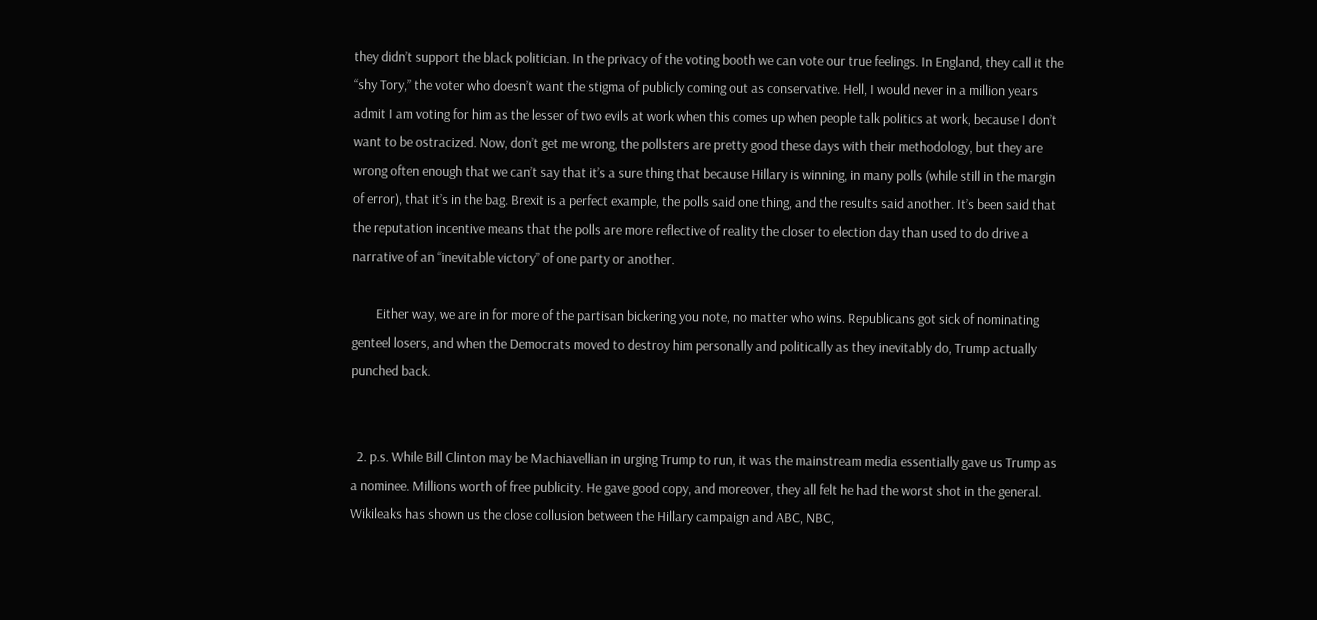they didn’t support the black politician. In the privacy of the voting booth we can vote our true feelings. In England, they call it the “shy Tory,” the voter who doesn’t want the stigma of publicly coming out as conservative. Hell, I would never in a million years admit I am voting for him as the lesser of two evils at work when this comes up when people talk politics at work, because I don’t want to be ostracized. Now, don’t get me wrong, the pollsters are pretty good these days with their methodology, but they are wrong often enough that we can’t say that it’s a sure thing that because Hillary is winning, in many polls (while still in the margin of error), that it’s in the bag. Brexit is a perfect example, the polls said one thing, and the results said another. It’s been said that the reputation incentive means that the polls are more reflective of reality the closer to election day than used to do drive a narrative of an “inevitable victory” of one party or another.

        Either way, we are in for more of the partisan bickering you note, no matter who wins. Republicans got sick of nominating genteel losers, and when the Democrats moved to destroy him personally and politically as they inevitably do, Trump actually punched back.


  2. p.s. While Bill Clinton may be Machiavellian in urging Trump to run, it was the mainstream media essentially gave us Trump as a nominee. Millions worth of free publicity. He gave good copy, and moreover, they all felt he had the worst shot in the general. Wikileaks has shown us the close collusion between the Hillary campaign and ABC, NBC,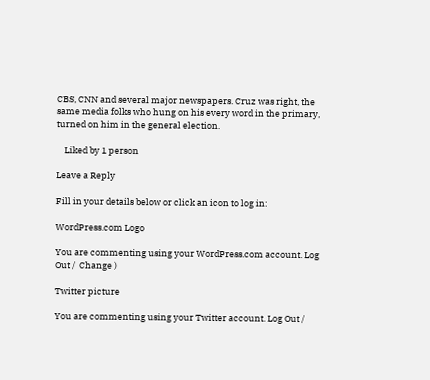CBS, CNN and several major newspapers. Cruz was right, the same media folks who hung on his every word in the primary, turned on him in the general election.

    Liked by 1 person

Leave a Reply

Fill in your details below or click an icon to log in:

WordPress.com Logo

You are commenting using your WordPress.com account. Log Out /  Change )

Twitter picture

You are commenting using your Twitter account. Log Out /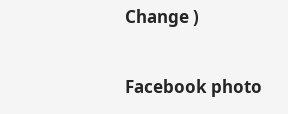Change )

Facebook photo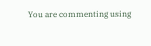You are commenting using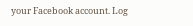your Facebook account. Log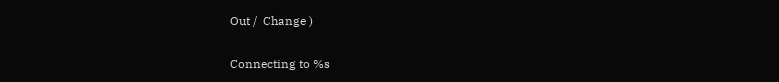Out /  Change )

Connecting to %s